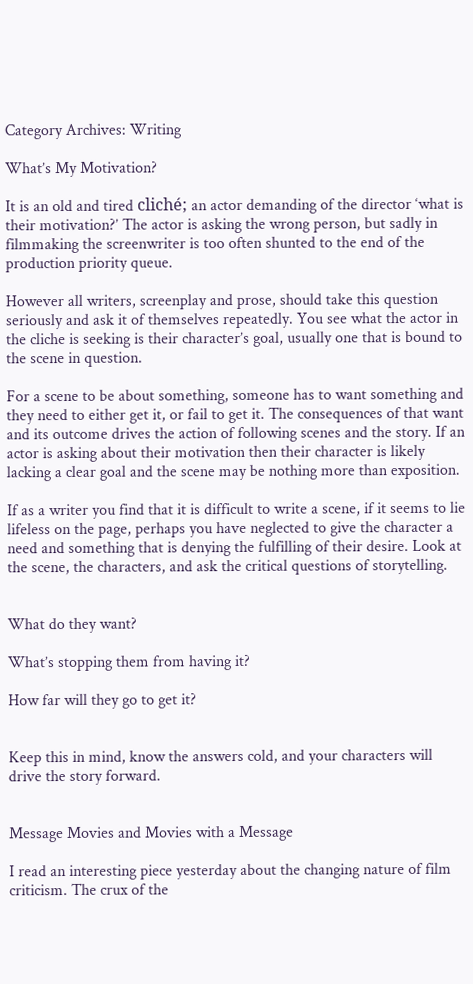Category Archives: Writing

What’s My Motivation?

It is an old and tired cliché; an actor demanding of the director ‘what is their motivation?’ The actor is asking the wrong person, but sadly in filmmaking the screenwriter is too often shunted to the end of the production priority queue.

However all writers, screenplay and prose, should take this question seriously and ask it of themselves repeatedly. You see what the actor in the cliche is seeking is their character’s goal, usually one that is bound to the scene in question.

For a scene to be about something, someone has to want something and they need to either get it, or fail to get it. The consequences of that want and its outcome drives the action of following scenes and the story. If an actor is asking about their motivation then their character is likely lacking a clear goal and the scene may be nothing more than exposition.

If as a writer you find that it is difficult to write a scene, if it seems to lie lifeless on the page, perhaps you have neglected to give the character a need and something that is denying the fulfilling of their desire. Look at the scene, the characters, and ask the critical questions of storytelling.


What do they want?

What’s stopping them from having it?

How far will they go to get it?


Keep this in mind, know the answers cold, and your characters will drive the story forward.


Message Movies and Movies with a Message

I read an interesting piece yesterday about the changing nature of film criticism. The crux of the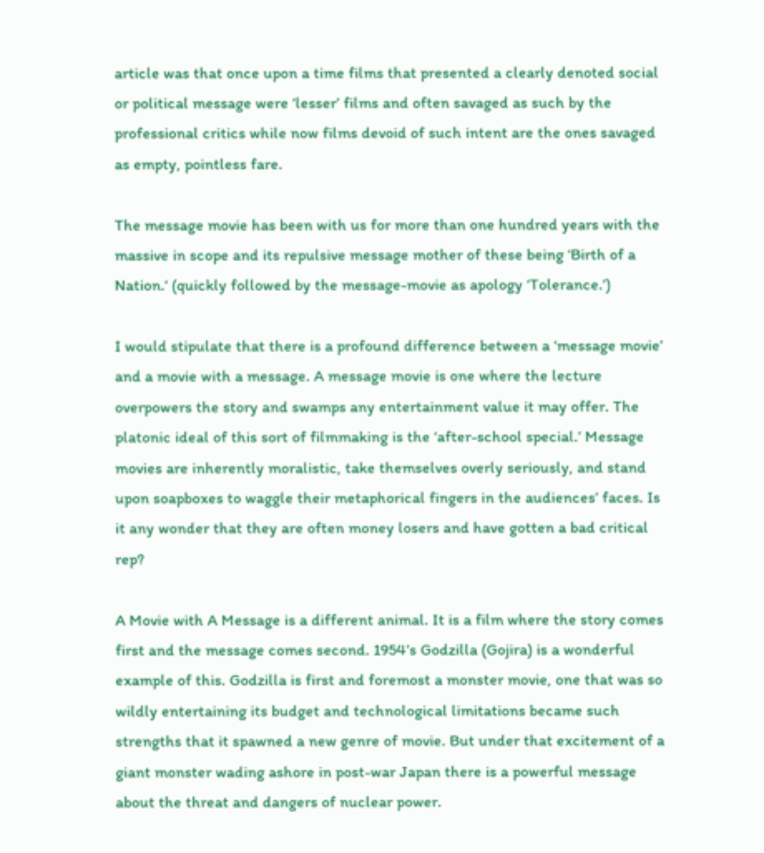article was that once upon a time films that presented a clearly denoted social or political message were ‘lesser’ films and often savaged as such by the professional critics while now films devoid of such intent are the ones savaged as empty, pointless fare.

The message movie has been with us for more than one hundred years with the massive in scope and its repulsive message mother of these being ‘Birth of a Nation.‘ (quickly followed by the message-movie as apology ‘Tolerance.’)

I would stipulate that there is a profound difference between a ‘message movie’ and a movie with a message. A message movie is one where the lecture overpowers the story and swamps any entertainment value it may offer. The platonic ideal of this sort of filmmaking is the ‘after-school special.’ Message movies are inherently moralistic, take themselves overly seriously, and stand upon soapboxes to waggle their metaphorical fingers in the audiences’ faces. Is it any wonder that they are often money losers and have gotten a bad critical rep?

A Movie with A Message is a different animal. It is a film where the story comes first and the message comes second. 1954’s Godzilla (Gojira) is a wonderful example of this. Godzilla is first and foremost a monster movie, one that was so wildly entertaining its budget and technological limitations became such strengths that it spawned a new genre of movie. But under that excitement of a giant monster wading ashore in post-war Japan there is a powerful message about the threat and dangers of nuclear power.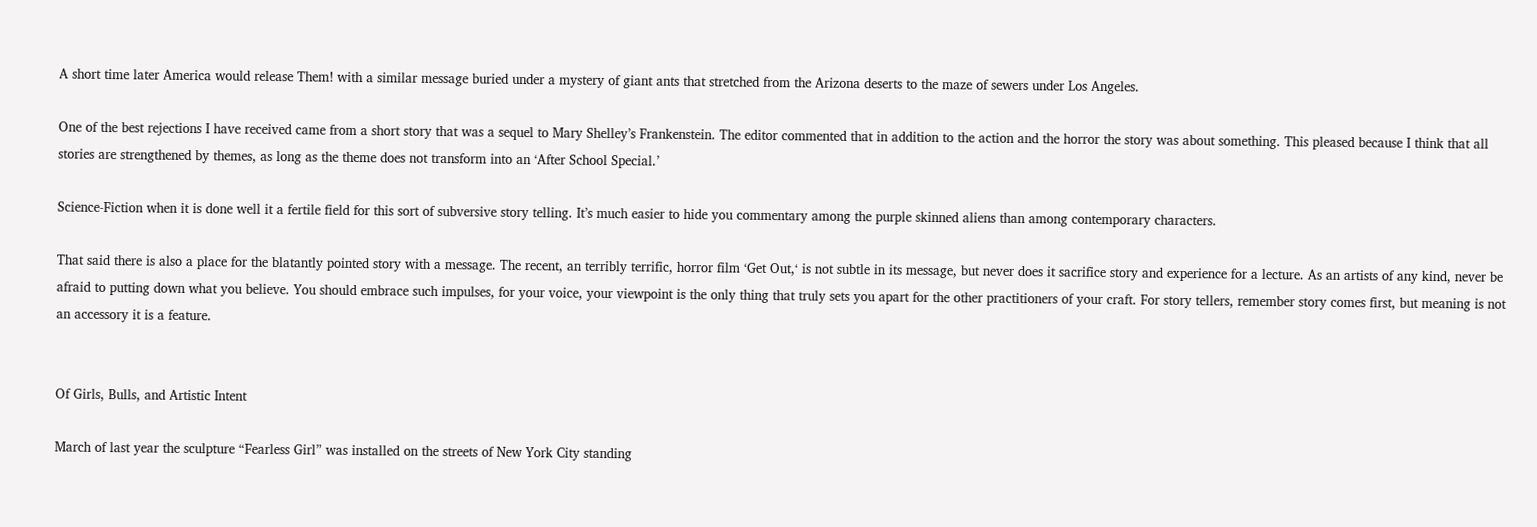A short time later America would release Them! with a similar message buried under a mystery of giant ants that stretched from the Arizona deserts to the maze of sewers under Los Angeles.

One of the best rejections I have received came from a short story that was a sequel to Mary Shelley’s Frankenstein. The editor commented that in addition to the action and the horror the story was about something. This pleased because I think that all stories are strengthened by themes, as long as the theme does not transform into an ‘After School Special.’

Science-Fiction when it is done well it a fertile field for this sort of subversive story telling. It’s much easier to hide you commentary among the purple skinned aliens than among contemporary characters.

That said there is also a place for the blatantly pointed story with a message. The recent, an terribly terrific, horror film ‘Get Out,‘ is not subtle in its message, but never does it sacrifice story and experience for a lecture. As an artists of any kind, never be afraid to putting down what you believe. You should embrace such impulses, for your voice, your viewpoint is the only thing that truly sets you apart for the other practitioners of your craft. For story tellers, remember story comes first, but meaning is not an accessory it is a feature.


Of Girls, Bulls, and Artistic Intent

March of last year the sculpture “Fearless Girl” was installed on the streets of New York City standing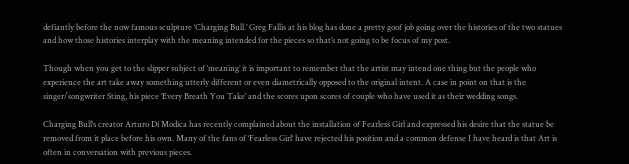defiantly before the now famous sculpture ‘Charging Bull.’ Greg Fallis at his blog has done a pretty goof job going over the histories of the two statues and how those histories interplay with the meaning intended for the pieces so that’s not going to be focus of my post.

Though when you get to the slipper subject of ‘meaning’ it is important to remember that the artist may intend one thing but the people who experience the art take away something utterly different or even diametrically opposed to the original intent. A case in point on that is the singer/songwriter Sting, his piece ‘Every Breath You Take’ and the scores upon scores of couple who have used it as their wedding songs.

Charging Bull‘s creator Arturo Di Modica has recently complained about the installation of Fearless Girl and expressed his desire that the statue be removed from it place before his own. Many of the fans of ‘Fearless Girl‘ have rejected his position and a common defense I have heard is that Art is often in conversation with previous pieces.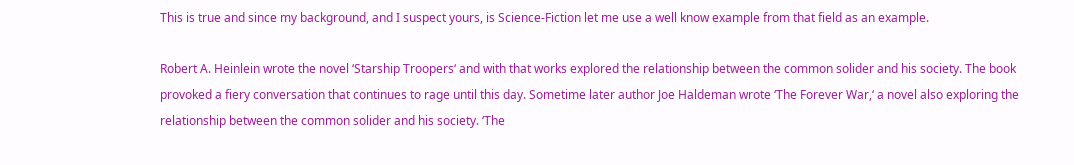This is true and since my background, and I suspect yours, is Science-Fiction let me use a well know example from that field as an example.

Robert A. Heinlein wrote the novel ‘Starship Troopers‘ and with that works explored the relationship between the common solider and his society. The book provoked a fiery conversation that continues to rage until this day. Sometime later author Joe Haldeman wrote ‘The Forever War,‘ a novel also exploring the relationship between the common solider and his society. ‘The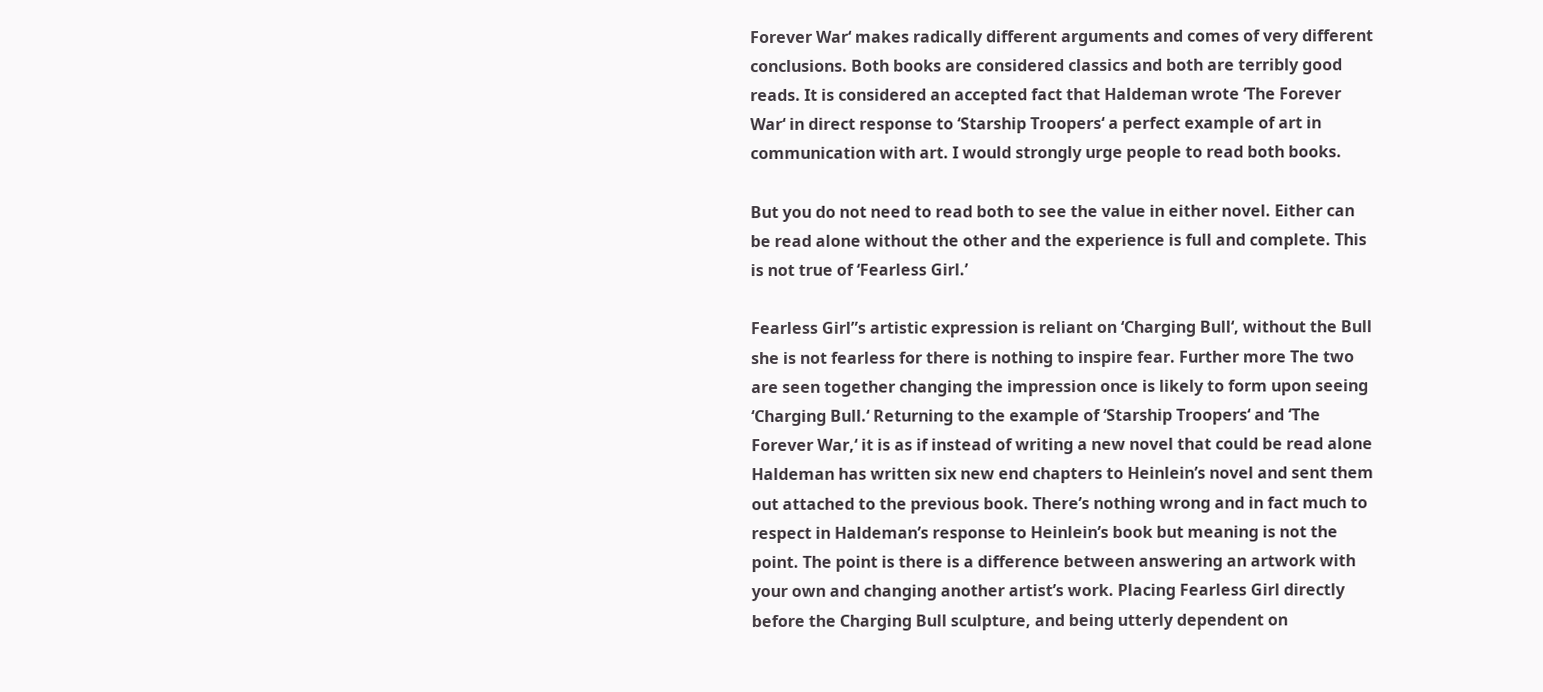Forever War‘ makes radically different arguments and comes of very different conclusions. Both books are considered classics and both are terribly good reads. It is considered an accepted fact that Haldeman wrote ‘The Forever War‘ in direct response to ‘Starship Troopers‘ a perfect example of art in communication with art. I would strongly urge people to read both books.

But you do not need to read both to see the value in either novel. Either can be read alone without the other and the experience is full and complete. This is not true of ‘Fearless Girl.’

Fearless Girl”s artistic expression is reliant on ‘Charging Bull‘, without the Bull she is not fearless for there is nothing to inspire fear. Further more The two are seen together changing the impression once is likely to form upon seeing ‘Charging Bull.‘ Returning to the example of ‘Starship Troopers‘ and ‘The Forever War,‘ it is as if instead of writing a new novel that could be read alone Haldeman has written six new end chapters to Heinlein’s novel and sent them out attached to the previous book. There’s nothing wrong and in fact much to respect in Haldeman’s response to Heinlein’s book but meaning is not the point. The point is there is a difference between answering an artwork with your own and changing another artist’s work. Placing Fearless Girl directly before the Charging Bull sculpture, and being utterly dependent on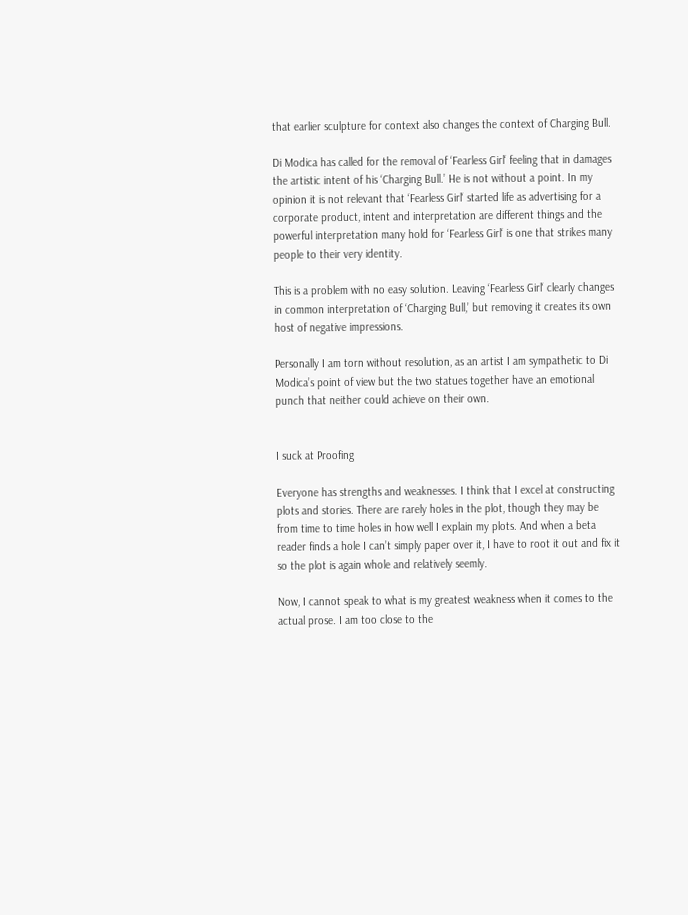that earlier sculpture for context also changes the context of Charging Bull.

Di Modica has called for the removal of ‘Fearless Girl‘ feeling that in damages the artistic intent of his ‘Charging Bull.’ He is not without a point. In my opinion it is not relevant that ‘Fearless Girl‘ started life as advertising for a corporate product, intent and interpretation are different things and the powerful interpretation many hold for ‘Fearless Girl‘ is one that strikes many people to their very identity.

This is a problem with no easy solution. Leaving ‘Fearless Girl‘ clearly changes in common interpretation of ‘Charging Bull,’ but removing it creates its own host of negative impressions.

Personally I am torn without resolution, as an artist I am sympathetic to Di Modica’s point of view but the two statues together have an emotional punch that neither could achieve on their own.


I suck at Proofing

Everyone has strengths and weaknesses. I think that I excel at constructing plots and stories. There are rarely holes in the plot, though they may be from time to time holes in how well I explain my plots. And when a beta reader finds a hole I can’t simply paper over it, I have to root it out and fix it so the plot is again whole and relatively seemly.

Now, I cannot speak to what is my greatest weakness when it comes to the actual prose. I am too close to the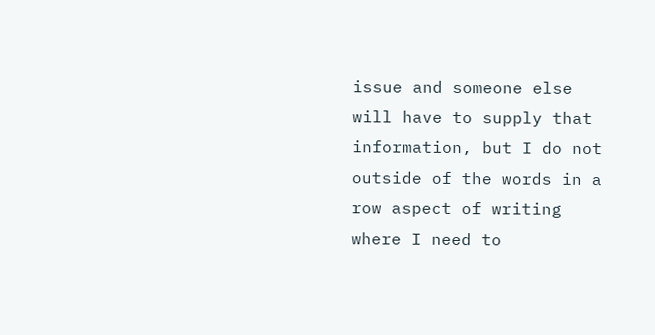issue and someone else will have to supply that information, but I do not outside of the words in a row aspect of writing where I need to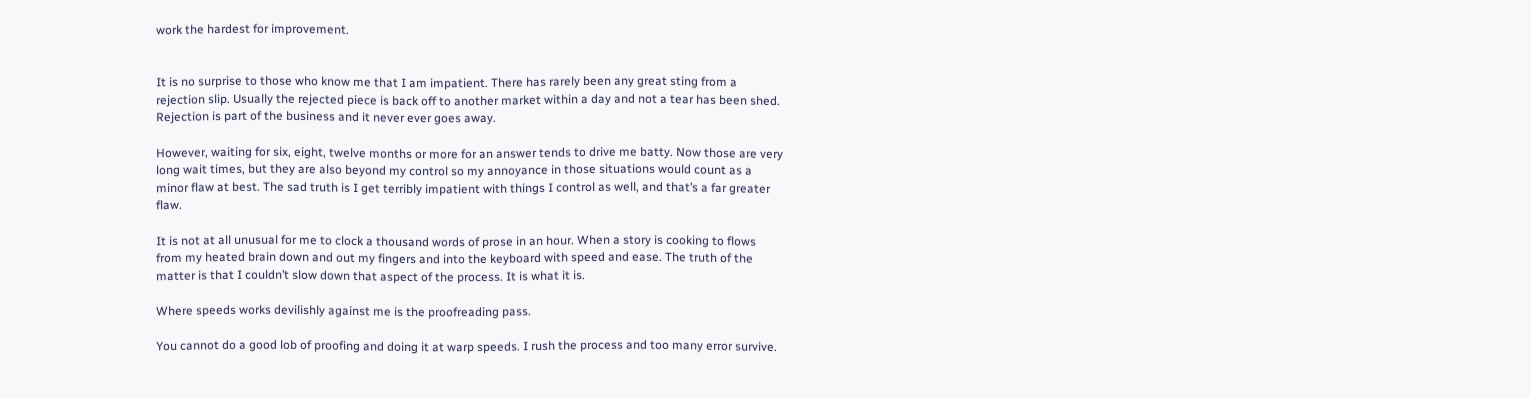work the hardest for improvement.


It is no surprise to those who know me that I am impatient. There has rarely been any great sting from a rejection slip. Usually the rejected piece is back off to another market within a day and not a tear has been shed. Rejection is part of the business and it never ever goes away.

However, waiting for six, eight, twelve months or more for an answer tends to drive me batty. Now those are very long wait times, but they are also beyond my control so my annoyance in those situations would count as a minor flaw at best. The sad truth is I get terribly impatient with things I control as well, and that’s a far greater flaw.

It is not at all unusual for me to clock a thousand words of prose in an hour. When a story is cooking to flows from my heated brain down and out my fingers and into the keyboard with speed and ease. The truth of the matter is that I couldn’t slow down that aspect of the process. It is what it is.

Where speeds works devilishly against me is the proofreading pass.

You cannot do a good lob of proofing and doing it at warp speeds. I rush the process and too many error survive.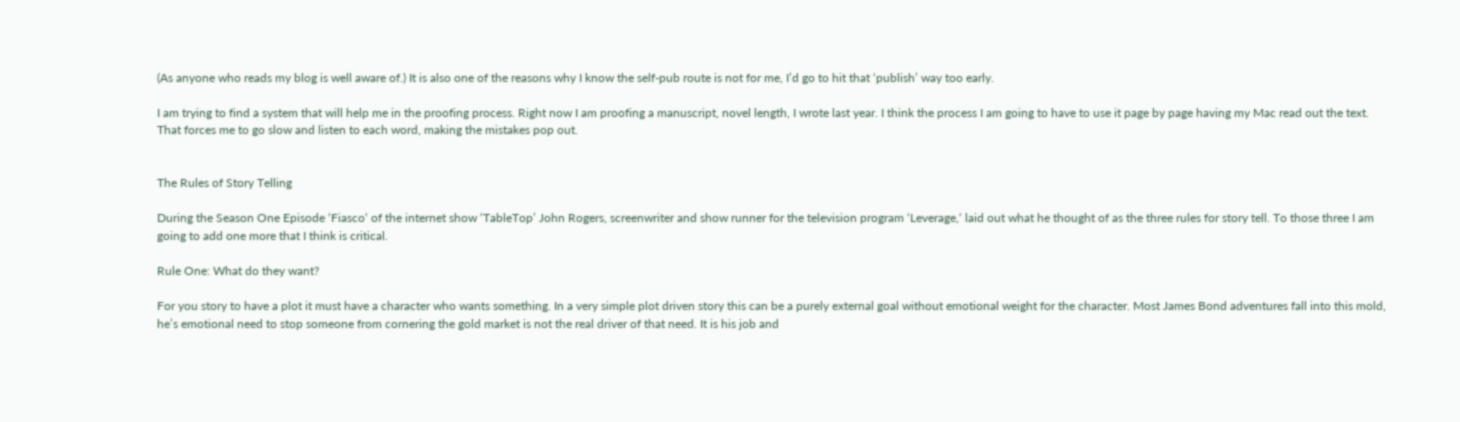(As anyone who reads my blog is well aware of.) It is also one of the reasons why I know the self-pub route is not for me, I’d go to hit that ‘publish’ way too early.

I am trying to find a system that will help me in the proofing process. Right now I am proofing a manuscript, novel length, I wrote last year. I think the process I am going to have to use it page by page having my Mac read out the text. That forces me to go slow and listen to each word, making the mistakes pop out.


The Rules of Story Telling

During the Season One Episode ‘Fiasco‘ of the internet show ‘TableTop’ John Rogers, screenwriter and show runner for the television program ‘Leverage,‘ laid out what he thought of as the three rules for story tell. To those three I am going to add one more that I think is critical.

Rule One: What do they want?

For you story to have a plot it must have a character who wants something. In a very simple plot driven story this can be a purely external goal without emotional weight for the character. Most James Bond adventures fall into this mold, he’s emotional need to stop someone from cornering the gold market is not the real driver of that need. It is his job and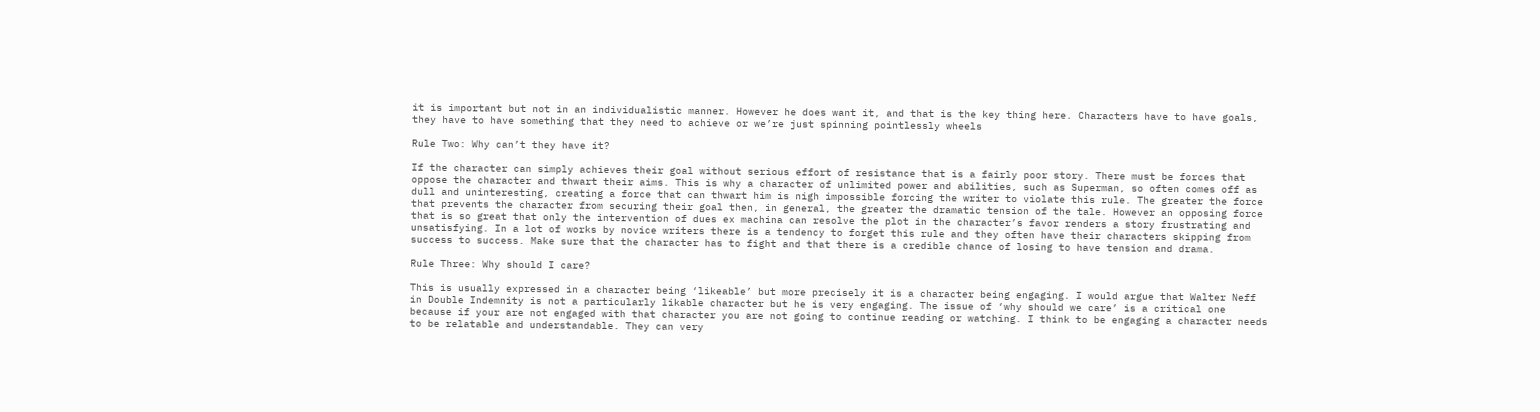it is important but not in an individualistic manner. However he does want it, and that is the key thing here. Characters have to have goals, they have to have something that they need to achieve or we’re just spinning pointlessly wheels

Rule Two: Why can’t they have it?

If the character can simply achieves their goal without serious effort of resistance that is a fairly poor story. There must be forces that oppose the character and thwart their aims. This is why a character of unlimited power and abilities, such as Superman, so often comes off as dull and uninteresting, creating a force that can thwart him is nigh impossible forcing the writer to violate this rule. The greater the force that prevents the character from securing their goal then, in general, the greater the dramatic tension of the tale. However an opposing force that is so great that only the intervention of dues ex machina can resolve the plot in the character’s favor renders a story frustrating and unsatisfying. In a lot of works by novice writers there is a tendency to forget this rule and they often have their characters skipping from success to success. Make sure that the character has to fight and that there is a credible chance of losing to have tension and drama.

Rule Three: Why should I care?

This is usually expressed in a character being ‘likeable’ but more precisely it is a character being engaging. I would argue that Walter Neff in Double Indemnity is not a particularly likable character but he is very engaging. The issue of ‘why should we care’ is a critical one because if your are not engaged with that character you are not going to continue reading or watching. I think to be engaging a character needs to be relatable and understandable. They can very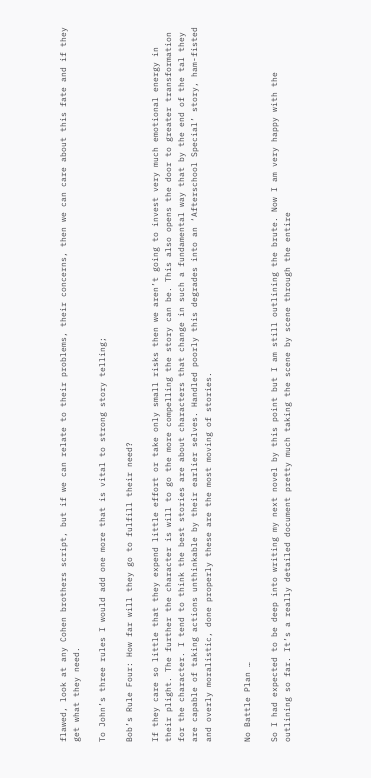flawed, look at any Cohen brothers script, but if we can relate to their problems, their concerns, then we can care about this fate and if they get what they need.

To John’s three rules I would add one more that is vital to strong story telling;

Bob’s Rule Four: How far will they go to fulfill their need?

If they care so little that they expend little effort or take only small risks then we aren’t going to invest very much emotional energy in their plight. The further the character is will to go the more compelling the story can be. This also opens the door to greater transformation for the character. I tend to think the best stories are about characters that change in such a fundamental way that by the end of the tal they are capable of taking actions unthinkable by their earlier selves. Handled poorly this degrades into an ‘Afterschool Special’ story, ham-fisted and overly moralistic, done properly these are the most moving of stories.


No Battle Plan …

So I had expected to be deep into writing my next novel by this point but I am still outlining the brute. Now I am very happy with the outlining so far. It’s a really detailed document pretty much taking the scene by scene through the entire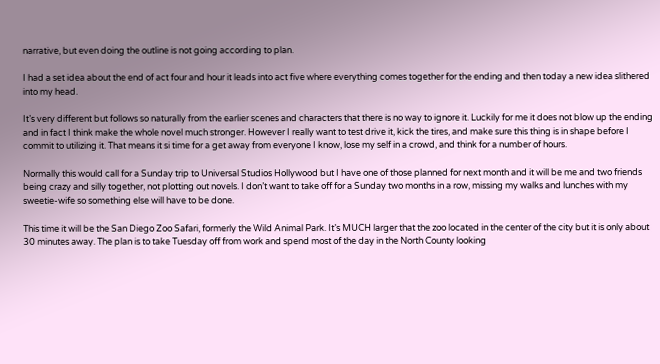narrative, but even doing the outline is not going according to plan.

I had a set idea about the end of act four and hour it leads into act five where everything comes together for the ending and then today a new idea slithered into my head.

It’s very different but follows so naturally from the earlier scenes and characters that there is no way to ignore it. Luckily for me it does not blow up the ending and in fact I think make the whole novel much stronger. However I really want to test drive it, kick the tires, and make sure this thing is in shape before I commit to utilizing it. That means it si time for a get away from everyone I know, lose my self in a crowd, and think for a number of hours.

Normally this would call for a Sunday trip to Universal Studios Hollywood but I have one of those planned for next month and it will be me and two friends being crazy and silly together, not plotting out novels. I don’t want to take off for a Sunday two months in a row, missing my walks and lunches with my sweetie-wife so something else will have to be done.

This time it will be the San Diego Zoo Safari, formerly the Wild Animal Park. It’s MUCH larger that the zoo located in the center of the city but it is only about 30 minutes away. The plan is to take Tuesday off from work and spend most of the day in the North County looking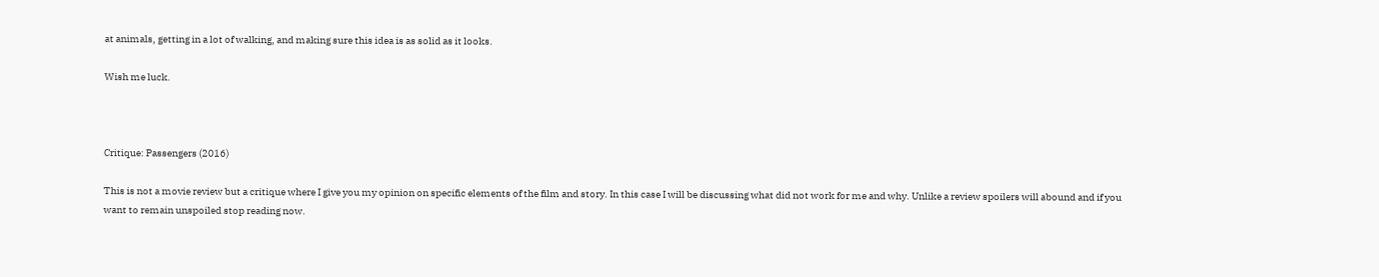at animals, getting in a lot of walking, and making sure this idea is as solid as it looks.

Wish me luck.



Critique: Passengers (2016)

This is not a movie review but a critique where I give you my opinion on specific elements of the film and story. In this case I will be discussing what did not work for me and why. Unlike a review spoilers will abound and if you want to remain unspoiled stop reading now.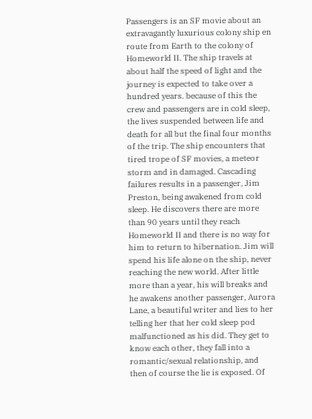Passengers is an SF movie about an extravagantly luxurious colony ship en route from Earth to the colony of Homeworld II. The ship travels at about half the speed of light and the journey is expected to take over a hundred years. because of this the crew and passengers are in cold sleep, the lives suspended between life and death for all but the final four months of the trip. The ship encounters that tired trope of SF movies, a meteor storm and in damaged. Cascading failures results in a passenger, Jim Preston, being awakened from cold sleep. He discovers there are more than 90 years until they reach Homeworld II and there is no way for him to return to hibernation. Jim will spend his life alone on the ship, never reaching the new world. After little more than a year, his will breaks and he awakens another passenger, Aurora Lane, a beautiful writer and lies to her telling her that her cold sleep pod malfunctioned as his did. They get to know each other, they fall into a romantic/sexual relationship, and then of course the lie is exposed. Of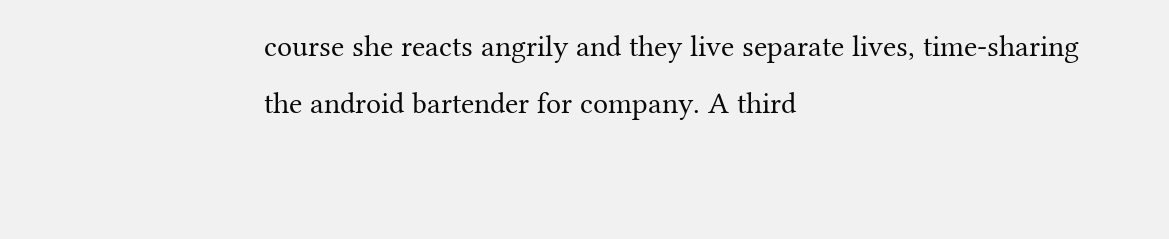course she reacts angrily and they live separate lives, time-sharing the android bartender for company. A third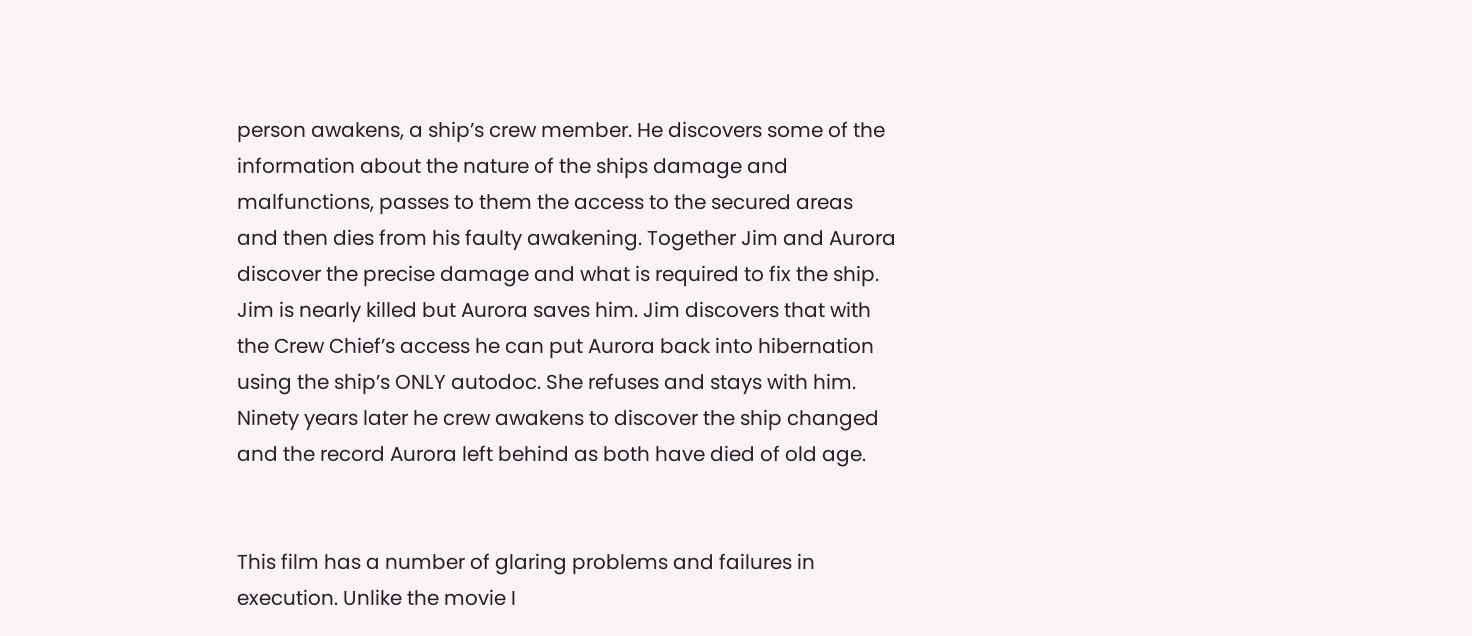person awakens, a ship’s crew member. He discovers some of the information about the nature of the ships damage and malfunctions, passes to them the access to the secured areas and then dies from his faulty awakening. Together Jim and Aurora discover the precise damage and what is required to fix the ship. Jim is nearly killed but Aurora saves him. Jim discovers that with the Crew Chief’s access he can put Aurora back into hibernation using the ship’s ONLY autodoc. She refuses and stays with him. Ninety years later he crew awakens to discover the ship changed and the record Aurora left behind as both have died of old age.


This film has a number of glaring problems and failures in execution. Unlike the movie I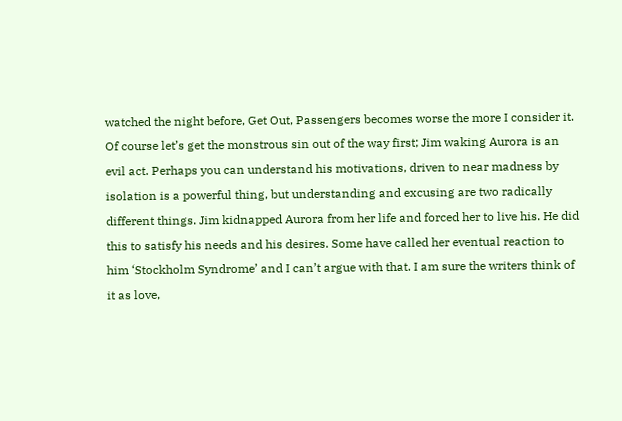watched the night before, Get Out, Passengers becomes worse the more I consider it. Of course let’s get the monstrous sin out of the way first; Jim waking Aurora is an evil act. Perhaps you can understand his motivations, driven to near madness by isolation is a powerful thing, but understanding and excusing are two radically different things. Jim kidnapped Aurora from her life and forced her to live his. He did this to satisfy his needs and his desires. Some have called her eventual reaction to him ‘Stockholm Syndrome’ and I can’t argue with that. I am sure the writers think of it as love,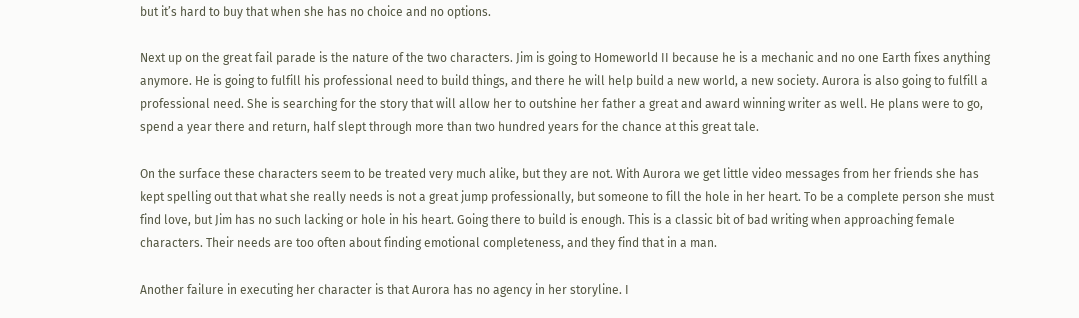but it’s hard to buy that when she has no choice and no options.

Next up on the great fail parade is the nature of the two characters. Jim is going to Homeworld II because he is a mechanic and no one Earth fixes anything anymore. He is going to fulfill his professional need to build things, and there he will help build a new world, a new society. Aurora is also going to fulfill a professional need. She is searching for the story that will allow her to outshine her father a great and award winning writer as well. He plans were to go, spend a year there and return, half slept through more than two hundred years for the chance at this great tale.

On the surface these characters seem to be treated very much alike, but they are not. With Aurora we get little video messages from her friends she has kept spelling out that what she really needs is not a great jump professionally, but someone to fill the hole in her heart. To be a complete person she must find love, but Jim has no such lacking or hole in his heart. Going there to build is enough. This is a classic bit of bad writing when approaching female characters. Their needs are too often about finding emotional completeness, and they find that in a man.

Another failure in executing her character is that Aurora has no agency in her storyline. I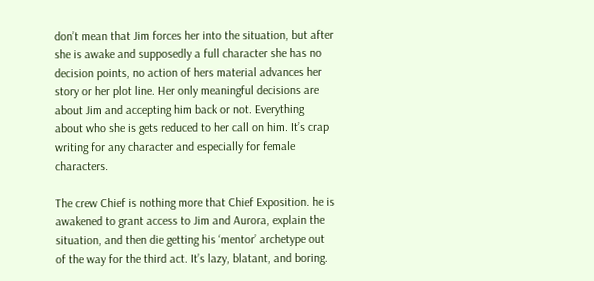don’t mean that Jim forces her into the situation, but after she is awake and supposedly a full character she has no decision points, no action of hers material advances her story or her plot line. Her only meaningful decisions are about Jim and accepting him back or not. Everything about who she is gets reduced to her call on him. It’s crap writing for any character and especially for female characters.

The crew Chief is nothing more that Chief Exposition. he is awakened to grant access to Jim and Aurora, explain the situation, and then die getting his ‘mentor’ archetype out of the way for the third act. It’s lazy, blatant, and boring.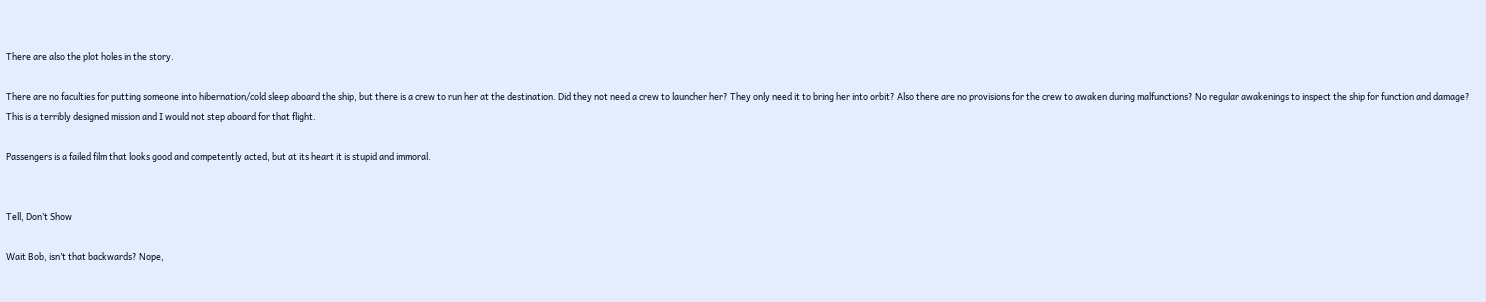There are also the plot holes in the story.

There are no faculties for putting someone into hibernation/cold sleep aboard the ship, but there is a crew to run her at the destination. Did they not need a crew to launcher her? They only need it to bring her into orbit? Also there are no provisions for the crew to awaken during malfunctions? No regular awakenings to inspect the ship for function and damage? This is a terribly designed mission and I would not step aboard for that flight.

Passengers is a failed film that looks good and competently acted, but at its heart it is stupid and immoral.


Tell, Don’t Show

Wait Bob, isn’t that backwards? Nope,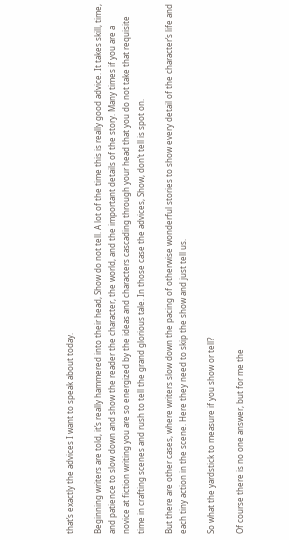that’s exactly the advices I want to speak about today.

Beginning writers are told, it’s really hammered into their head, Show do not tell. A lot of the time this is really good advice. It takes skill, time, and patience to slow down and show the reader the character, the world, and the important details of the story. Many times if you are a novice at fiction writing you are so energized by the ideas and characters cascading through your head that you do not take that requisite time in crafting scenes and rush to tell the grand glorious tale. In those case the advices, Show, don’t tell is spot on.

But there are other cases, where writers slow down the pacing of otherwise wonderful stories to show every detail of the character’s life and each tiny action in the scene. Here they need to skip the show and just tell us.

So what the yardstick to measure if you show or tell?

Of course there is no one answer, but for me the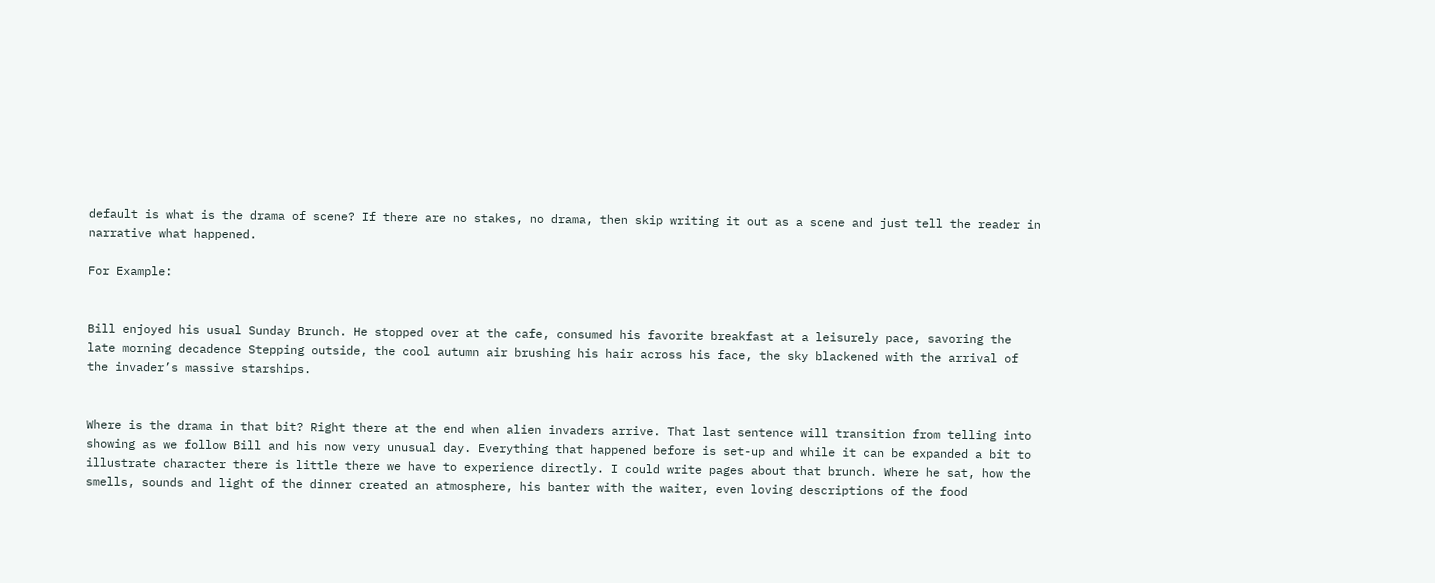default is what is the drama of scene? If there are no stakes, no drama, then skip writing it out as a scene and just tell the reader in narrative what happened.

For Example:


Bill enjoyed his usual Sunday Brunch. He stopped over at the cafe, consumed his favorite breakfast at a leisurely pace, savoring the late morning decadence Stepping outside, the cool autumn air brushing his hair across his face, the sky blackened with the arrival of the invader’s massive starships.


Where is the drama in that bit? Right there at the end when alien invaders arrive. That last sentence will transition from telling into showing as we follow Bill and his now very unusual day. Everything that happened before is set-up and while it can be expanded a bit to illustrate character there is little there we have to experience directly. I could write pages about that brunch. Where he sat, how the smells, sounds and light of the dinner created an atmosphere, his banter with the waiter, even loving descriptions of the food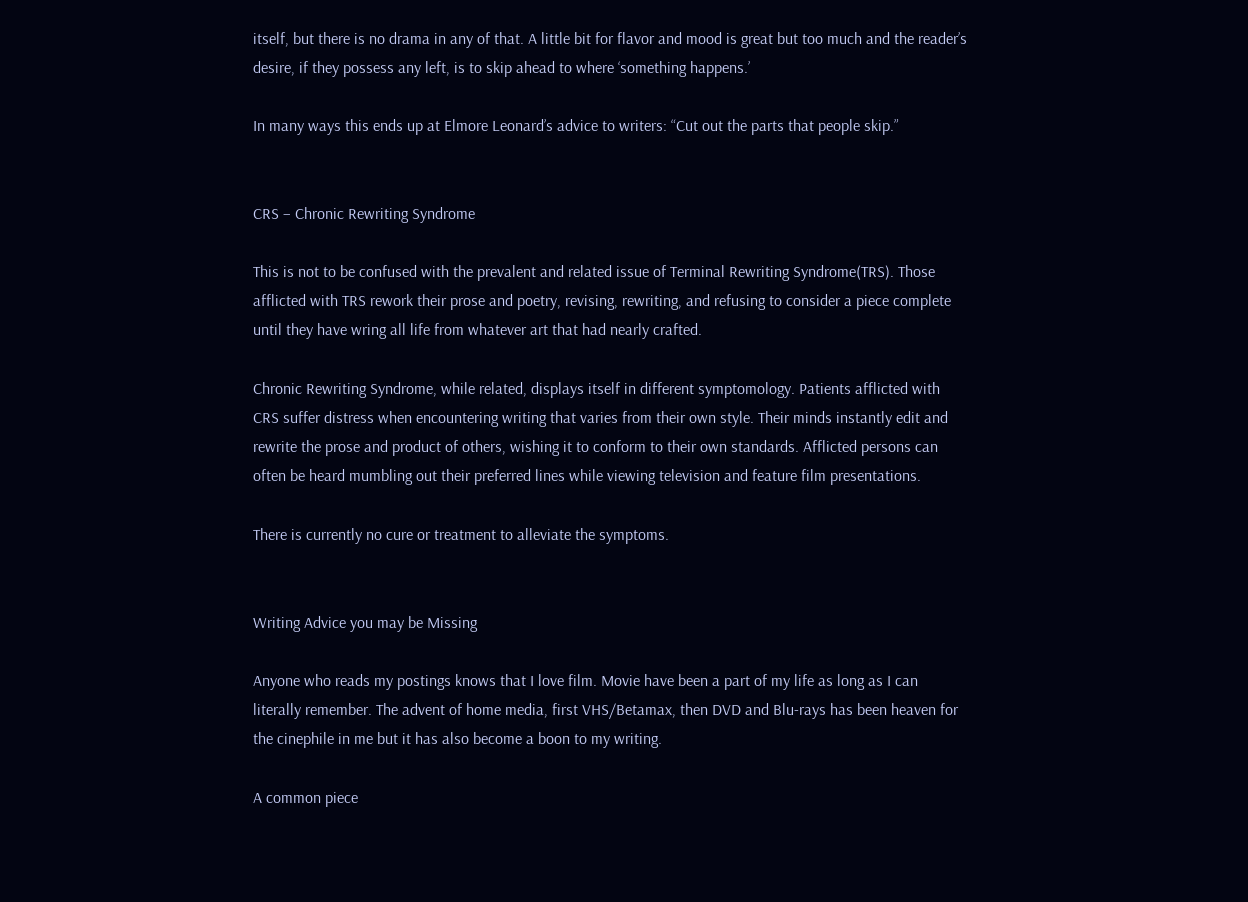itself, but there is no drama in any of that. A little bit for flavor and mood is great but too much and the reader’s desire, if they possess any left, is to skip ahead to where ‘something happens.’

In many ways this ends up at Elmore Leonard’s advice to writers: “Cut out the parts that people skip.”


CRS – Chronic Rewriting Syndrome

This is not to be confused with the prevalent and related issue of Terminal Rewriting Syndrome(TRS). Those afflicted with TRS rework their prose and poetry, revising, rewriting, and refusing to consider a piece complete until they have wring all life from whatever art that had nearly crafted.

Chronic Rewriting Syndrome, while related, displays itself in different symptomology. Patients afflicted with CRS suffer distress when encountering writing that varies from their own style. Their minds instantly edit and rewrite the prose and product of others, wishing it to conform to their own standards. Afflicted persons can often be heard mumbling out their preferred lines while viewing television and feature film presentations.

There is currently no cure or treatment to alleviate the symptoms.


Writing Advice you may be Missing

Anyone who reads my postings knows that I love film. Movie have been a part of my life as long as I can literally remember. The advent of home media, first VHS/Betamax, then DVD and Blu-rays has been heaven for the cinephile in me but it has also become a boon to my writing.

A common piece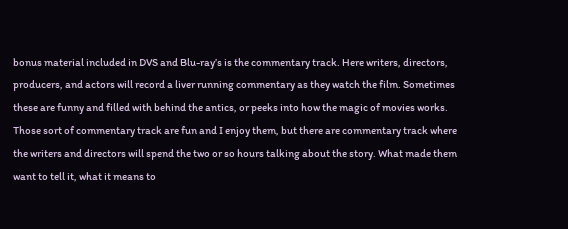bonus material included in DVS and Blu-ray’s is the commentary track. Here writers, directors, producers, and actors will record a liver running commentary as they watch the film. Sometimes these are funny and filled with behind the antics, or peeks into how the magic of movies works. Those sort of commentary track are fun and I enjoy them, but there are commentary track where the writers and directors will spend the two or so hours talking about the story. What made them want to tell it, what it means to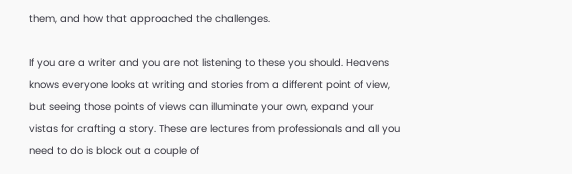them, and how that approached the challenges.

If you are a writer and you are not listening to these you should. Heavens knows everyone looks at writing and stories from a different point of view, but seeing those points of views can illuminate your own, expand your vistas for crafting a story. These are lectures from professionals and all you need to do is block out a couple of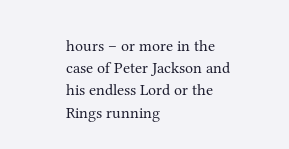hours – or more in the case of Peter Jackson and his endless Lord or the Rings running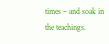times – and soak in the teachings.